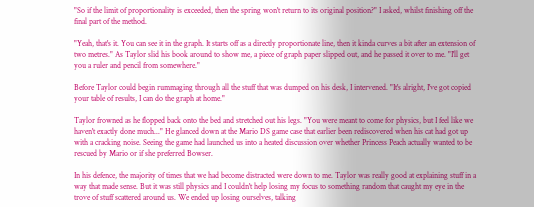"So if the limit of proportionality is exceeded, then the spring won't return to its original position?" I asked, whilst finishing off the final part of the method.

"Yeah, that's it. You can see it in the graph. It starts off as a directly proportionate line, then it kinda curves a bit after an extension of two metres." As Taylor slid his book around to show me, a piece of graph paper slipped out, and he passed it over to me. "I'll get you a ruler and pencil from somewhere."

Before Taylor could begin rummaging through all the stuff that was dumped on his desk, I intervened. "It's alright, I've got copied your table of results, I can do the graph at home."

Taylor frowned as he flopped back onto the bed and stretched out his legs. "You were meant to come for physics, but I feel like we haven't exactly done much..." He glanced down at the Mario DS game case that earlier been rediscovered when his cat had got up with a cracking noise. Seeing the game had launched us into a heated discussion over whether Princess Peach actually wanted to be rescued by Mario or if she preferred Bowser.

In his defence, the majority of times that we had become distracted were down to me. Taylor was really good at explaining stuff in a way that made sense. But it was still physics and I couldn't help losing my focus to something random that caught my eye in the trove of stuff scattered around us. We ended up losing ourselves, talking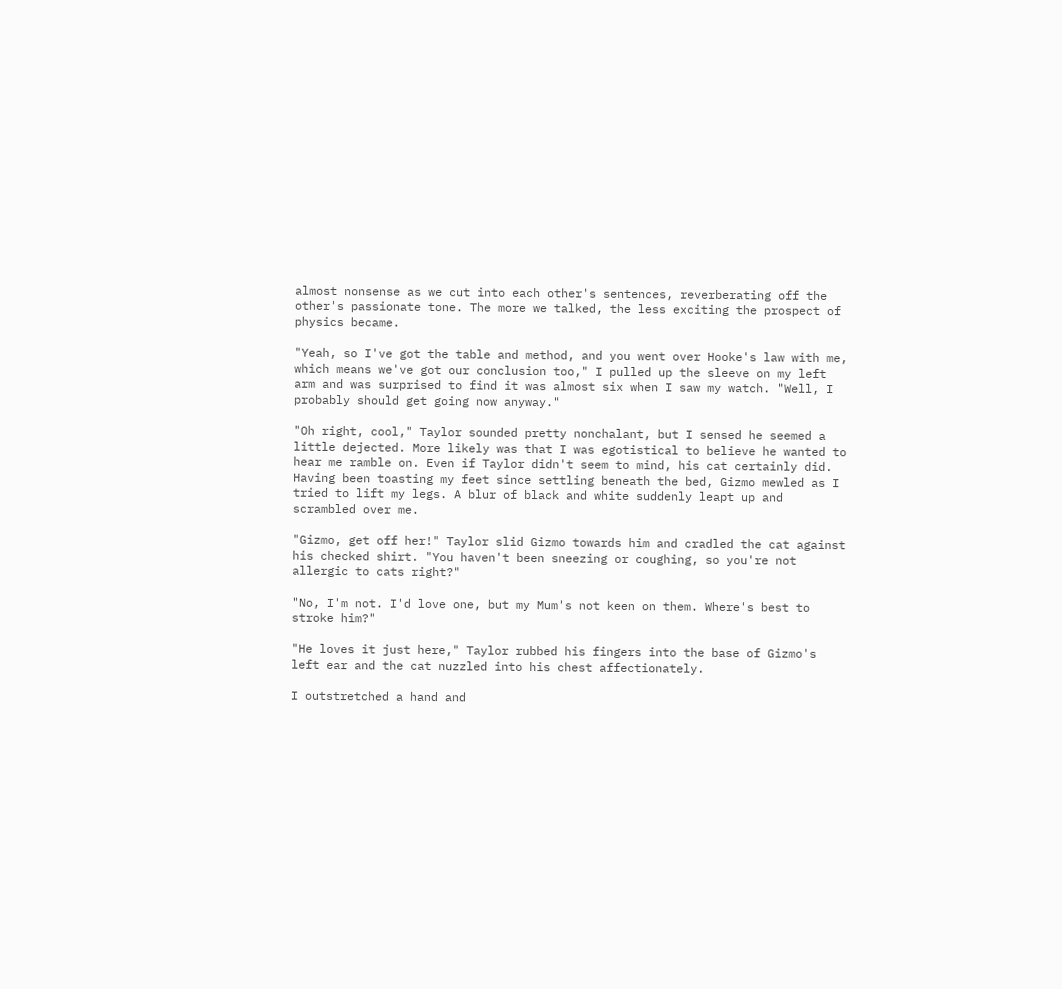almost nonsense as we cut into each other's sentences, reverberating off the other's passionate tone. The more we talked, the less exciting the prospect of physics became.

"Yeah, so I've got the table and method, and you went over Hooke's law with me, which means we've got our conclusion too," I pulled up the sleeve on my left arm and was surprised to find it was almost six when I saw my watch. "Well, I probably should get going now anyway."

"Oh right, cool," Taylor sounded pretty nonchalant, but I sensed he seemed a little dejected. More likely was that I was egotistical to believe he wanted to hear me ramble on. Even if Taylor didn't seem to mind, his cat certainly did. Having been toasting my feet since settling beneath the bed, Gizmo mewled as I tried to lift my legs. A blur of black and white suddenly leapt up and scrambled over me.

"Gizmo, get off her!" Taylor slid Gizmo towards him and cradled the cat against his checked shirt. "You haven't been sneezing or coughing, so you're not allergic to cats right?"

"No, I'm not. I'd love one, but my Mum's not keen on them. Where's best to stroke him?"

"He loves it just here," Taylor rubbed his fingers into the base of Gizmo's left ear and the cat nuzzled into his chest affectionately.

I outstretched a hand and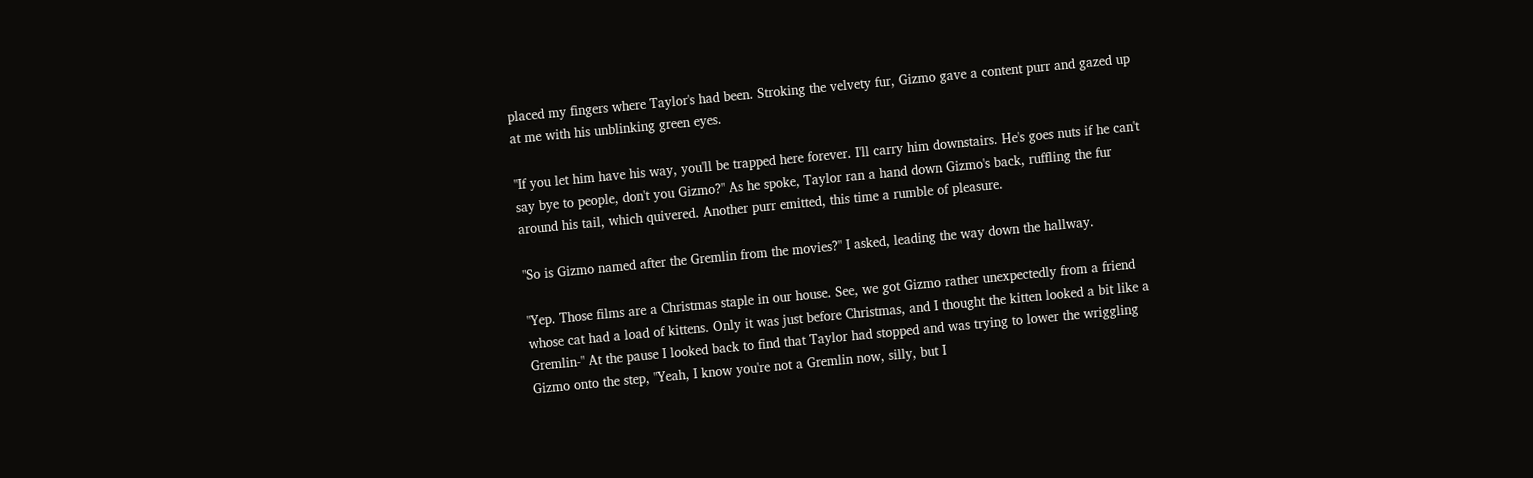placed my fingers where Taylor's had been. Stroking the velvety fur, Gizmo gave a content purr and gazed up at me with his unblinking green eyes.

"If you let him have his way, you'll be trapped here forever. I'll carry him downstairs. He's goes nuts if he can't say bye to people, don't you Gizmo?" As he spoke, Taylor ran a hand down Gizmo's back, ruffling the fur around his tail, which quivered. Another purr emitted, this time a rumble of pleasure.

"So is Gizmo named after the Gremlin from the movies?" I asked, leading the way down the hallway.

"Yep. Those films are a Christmas staple in our house. See, we got Gizmo rather unexpectedly from a friend whose cat had a load of kittens. Only it was just before Christmas, and I thought the kitten looked a bit like a Gremlin-" At the pause I looked back to find that Taylor had stopped and was trying to lower the wriggling Gizmo onto the step, "Yeah, I know you're not a Gremlin now, silly, but I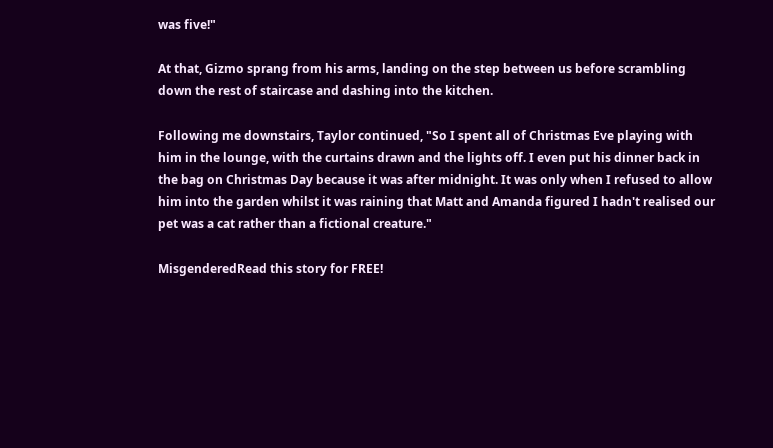was five!"

At that, Gizmo sprang from his arms, landing on the step between us before scrambling down the rest of staircase and dashing into the kitchen.

Following me downstairs, Taylor continued, "So I spent all of Christmas Eve playing with him in the lounge, with the curtains drawn and the lights off. I even put his dinner back in the bag on Christmas Day because it was after midnight. It was only when I refused to allow him into the garden whilst it was raining that Matt and Amanda figured I hadn't realised our pet was a cat rather than a fictional creature."

MisgenderedRead this story for FREE!